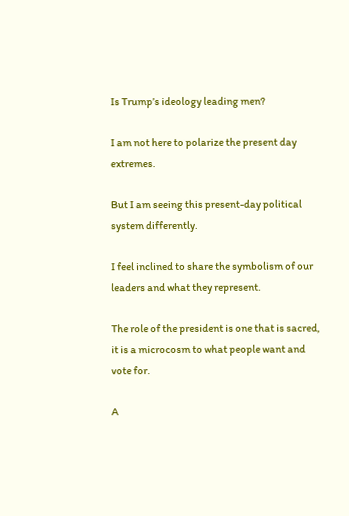Is Trump’s ideology leading men?

I am not here to polarize the present day extremes.

But I am seeing this present-day political system differently.

I feel inclined to share the symbolism of our leaders and what they represent.

The role of the president is one that is sacred, it is a microcosm to what people want and vote for.

A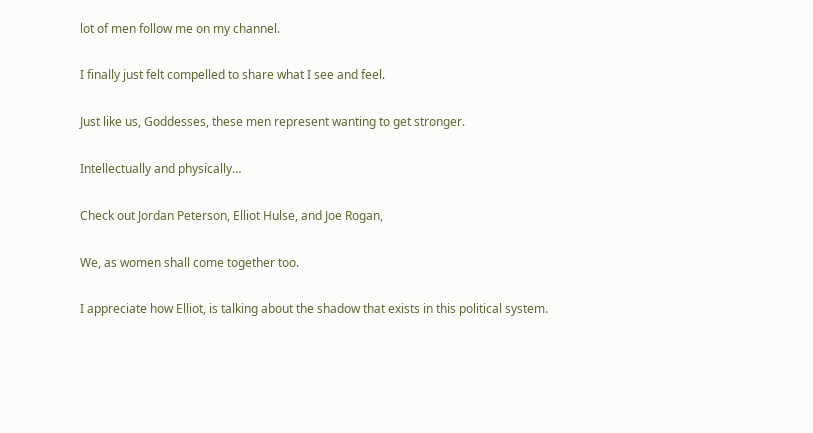lot of men follow me on my channel.

I finally just felt compelled to share what I see and feel.

Just like us, Goddesses, these men represent wanting to get stronger.

Intellectually and physically…

Check out Jordan Peterson, Elliot Hulse, and Joe Rogan,

We, as women shall come together too.

I appreciate how Elliot, is talking about the shadow that exists in this political system.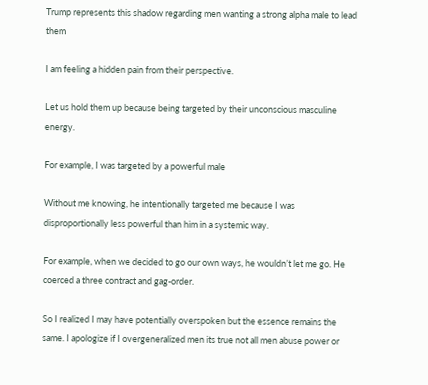Trump represents this shadow regarding men wanting a strong alpha male to lead them

I am feeling a hidden pain from their perspective.

Let us hold them up because being targeted by their unconscious masculine energy.

For example, I was targeted by a powerful male

Without me knowing, he intentionally targeted me because I was disproportionally less powerful than him in a systemic way.

For example, when we decided to go our own ways, he wouldn’t let me go. He coerced a three contract and gag-order.

So I realized I may have potentially overspoken but the essence remains the same. I apologize if I overgeneralized men its true not all men abuse power or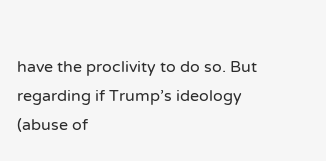have the proclivity to do so. But regarding if Trump’s ideology (abuse of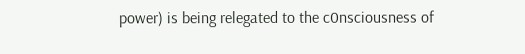power) is being relegated to the c0nsciousness of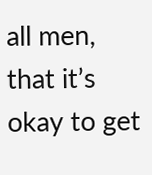all men, that it’s okay to get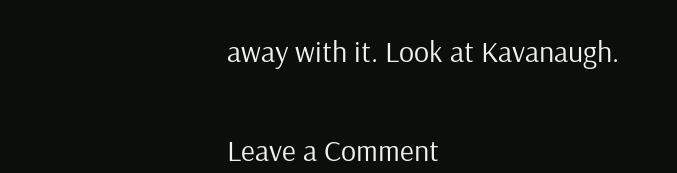away with it. Look at Kavanaugh.


Leave a Comment